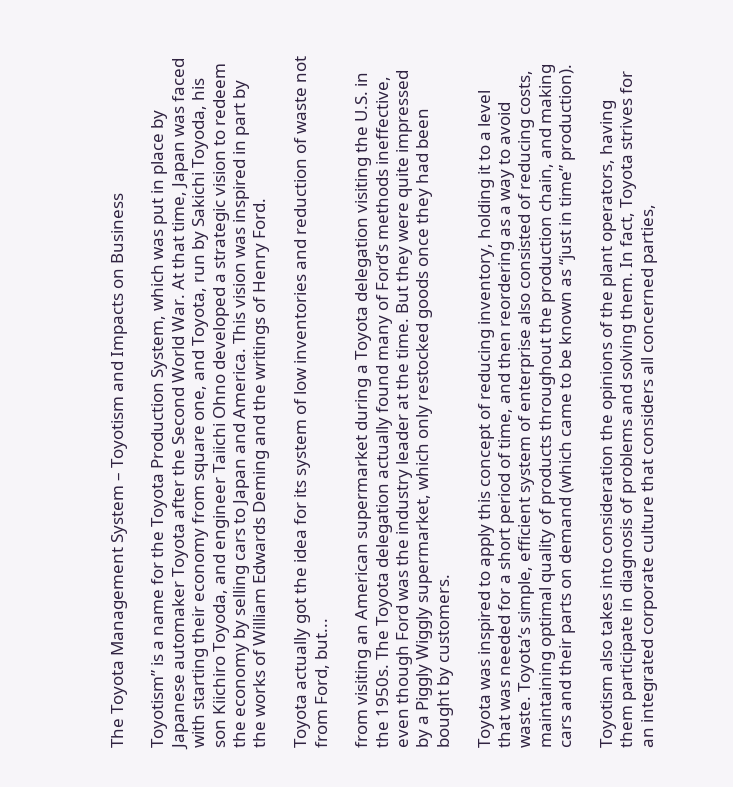The Toyota Management System – Toyotism and Impacts on Business

Toyotism” is a name for the Toyota Production System, which was put in place by Japanese automaker Toyota after the Second World War. At that time, Japan was faced with starting their economy from square one, and Toyota, run by Sakichi Toyoda, his son Kiichiro Toyoda, and engineer Taiichi Ohno developed a strategic vision to redeem the economy by selling cars to Japan and America. This vision was inspired in part by the works of William Edwards Deming and the writings of Henry Ford.

Toyota actually got the idea for its system of low inventories and reduction of waste not from Ford, but...

from visiting an American supermarket during a Toyota delegation visiting the U.S. in the 1950s. The Toyota delegation actually found many of Ford’s methods ineffective, even though Ford was the industry leader at the time. But they were quite impressed by a Piggly Wiggly supermarket, which only restocked goods once they had been bought by customers.

Toyota was inspired to apply this concept of reducing inventory, holding it to a level that was needed for a short period of time, and then reordering as a way to avoid waste. Toyota’s simple, efficient system of enterprise also consisted of reducing costs, maintaining optimal quality of products throughout the production chain, and making cars and their parts on demand (which came to be known as “just in time” production).

Toyotism also takes into consideration the opinions of the plant operators, having them participate in diagnosis of problems and solving them. In fact, Toyota strives for an integrated corporate culture that considers all concerned parties,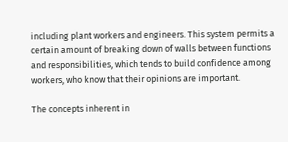including plant workers and engineers. This system permits a certain amount of breaking down of walls between functions and responsibilities, which tends to build confidence among workers, who know that their opinions are important.

The concepts inherent in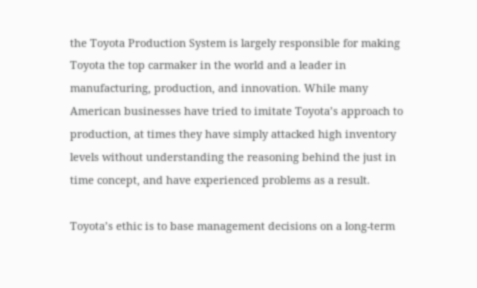the Toyota Production System is largely responsible for making Toyota the top carmaker in the world and a leader in manufacturing, production, and innovation. While many American businesses have tried to imitate Toyota’s approach to production, at times they have simply attacked high inventory levels without understanding the reasoning behind the just in time concept, and have experienced problems as a result.

Toyota’s ethic is to base management decisions on a long-term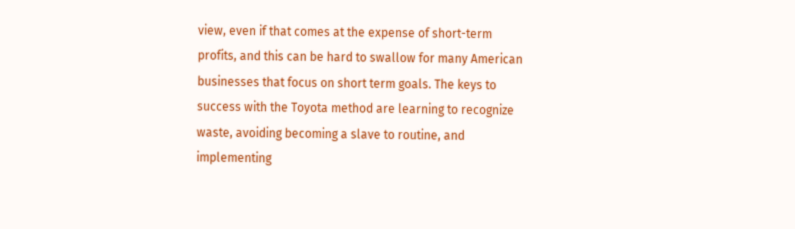view, even if that comes at the expense of short-term profits, and this can be hard to swallow for many American businesses that focus on short term goals. The keys to success with the Toyota method are learning to recognize waste, avoiding becoming a slave to routine, and implementing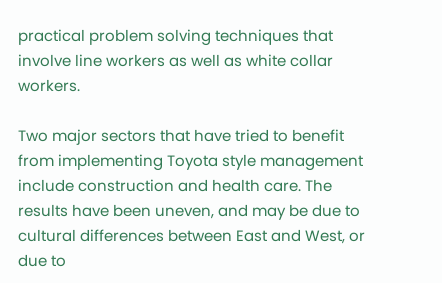practical problem solving techniques that involve line workers as well as white collar workers.

Two major sectors that have tried to benefit from implementing Toyota style management include construction and health care. The results have been uneven, and may be due to cultural differences between East and West, or due to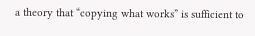a theory that “copying what works” is sufficient to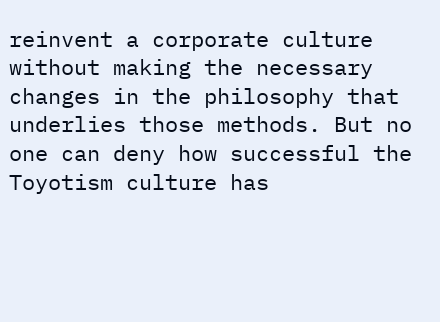reinvent a corporate culture without making the necessary changes in the philosophy that underlies those methods. But no one can deny how successful the Toyotism culture has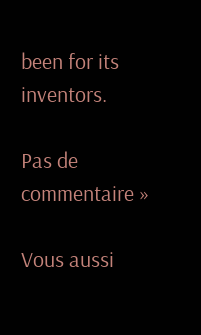been for its inventors.

Pas de commentaire »

Vous aussi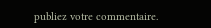publiez votre commentaire.